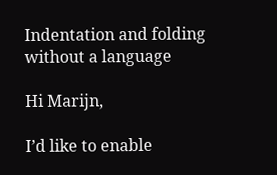Indentation and folding without a language

Hi Marijn,

I’d like to enable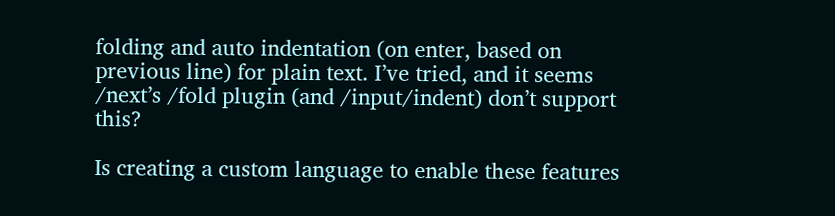folding and auto indentation (on enter, based on previous line) for plain text. I’ve tried, and it seems /next’s /fold plugin (and /input/indent) don’t support this?

Is creating a custom language to enable these features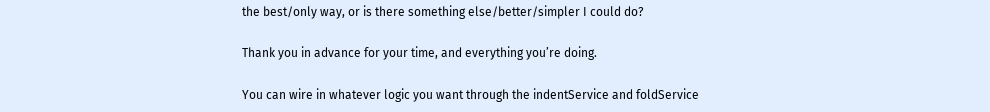the best/only way, or is there something else/better/simpler I could do?

Thank you in advance for your time, and everything you’re doing.

You can wire in whatever logic you want through the indentService and foldService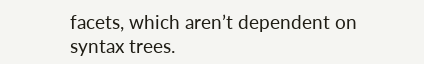facets, which aren’t dependent on syntax trees.